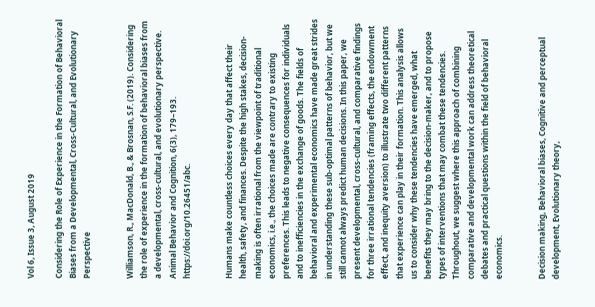Vol 6, Issue 3, August 2019

Considering the Role of Experience in the Formation of Behavioral Biases from a Developmental, Cross-Cultural, and Evolutionary Perspective


Williamson, R., MacDonald, B., & Brosnan, S.F. (2019). Considering the role of experience in the formation of behavioral biases from a developmental, cross-cultural, and evolutionary perspective. Animal Behavior and Cognition, 6(3), 179–193. https://doi.org/10.26451/abc.


Humans make countless choices every day that affect their health, safety, and finances. Despite the high stakes, decision-making is often irrational from the viewpoint of traditional economics, i.e., the choices made are contrary to existing preferences. This leads to negative consequences for individuals and to inefficiencies in the exchange of goods. The fields of behavioral and experimental economics have made great strides in understanding these sub-optimal patterns of behavior, but we still cannot always predict human decisions. In this paper, we present developmental, cross-cultural, and comparative findings for three irrational tendencies (framing effects, the endowment effect, and inequity aversion) to illustrate two different patterns that experience can play in their formation. This analysis allows us to consider why these tendencies have emerged, what benefits they may bring to the decision-maker, and to propose types of interventions that may combat these tendencies. Throughout, we suggest where this approach of combining comparative and developmental work can address theoretical debates and practical questions within the field of behavioral economics.


Decision making, Behavioral biases, Cognitive and perceptual development, Evolutionary theory,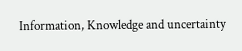Information, Knowledge and uncertainty